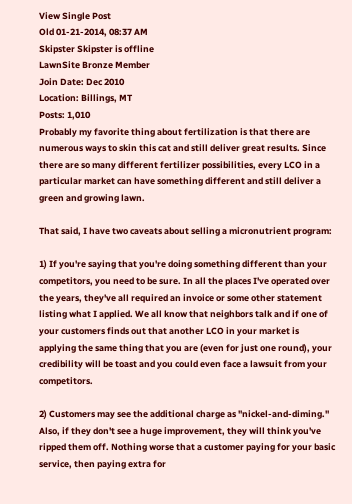View Single Post
Old 01-21-2014, 08:37 AM
Skipster Skipster is offline
LawnSite Bronze Member
Join Date: Dec 2010
Location: Billings, MT
Posts: 1,010
Probably my favorite thing about fertilization is that there are numerous ways to skin this cat and still deliver great results. Since there are so many different fertilizer possibilities, every LCO in a particular market can have something different and still deliver a green and growing lawn.

That said, I have two caveats about selling a micronutrient program:

1) If you're saying that you're doing something different than your competitors, you need to be sure. In all the places I've operated over the years, they've all required an invoice or some other statement listing what I applied. We all know that neighbors talk and if one of your customers finds out that another LCO in your market is applying the same thing that you are (even for just one round), your credibility will be toast and you could even face a lawsuit from your competitors.

2) Customers may see the additional charge as "nickel-and-diming." Also, if they don't see a huge improvement, they will think you've ripped them off. Nothing worse that a customer paying for your basic service, then paying extra for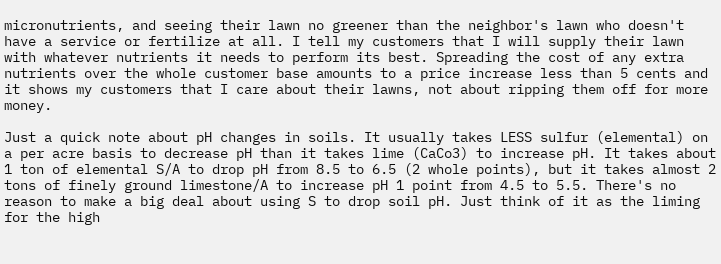micronutrients, and seeing their lawn no greener than the neighbor's lawn who doesn't have a service or fertilize at all. I tell my customers that I will supply their lawn with whatever nutrients it needs to perform its best. Spreading the cost of any extra nutrients over the whole customer base amounts to a price increase less than 5 cents and it shows my customers that I care about their lawns, not about ripping them off for more money.

Just a quick note about pH changes in soils. It usually takes LESS sulfur (elemental) on a per acre basis to decrease pH than it takes lime (CaCo3) to increase pH. It takes about 1 ton of elemental S/A to drop pH from 8.5 to 6.5 (2 whole points), but it takes almost 2 tons of finely ground limestone/A to increase pH 1 point from 4.5 to 5.5. There's no reason to make a big deal about using S to drop soil pH. Just think of it as the liming for the high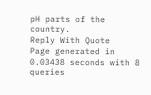pH parts of the country.
Reply With Quote
Page generated in 0.03438 seconds with 8 queries